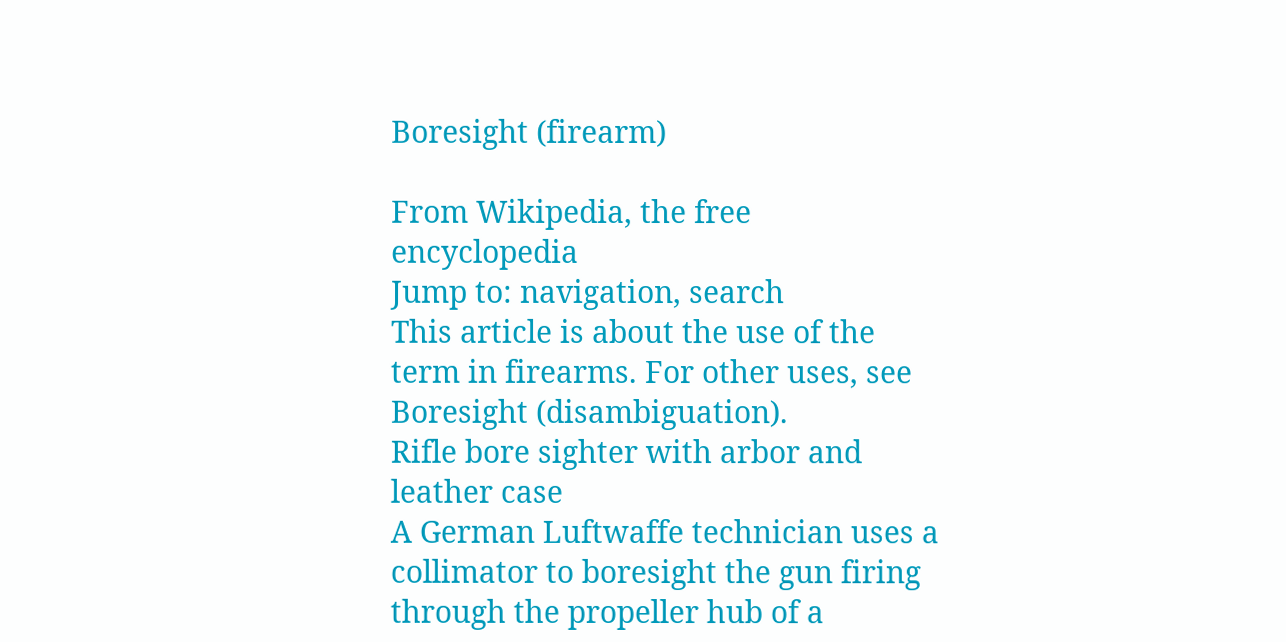Boresight (firearm)

From Wikipedia, the free encyclopedia
Jump to: navigation, search
This article is about the use of the term in firearms. For other uses, see Boresight (disambiguation).
Rifle bore sighter with arbor and leather case
A German Luftwaffe technician uses a collimator to boresight the gun firing through the propeller hub of a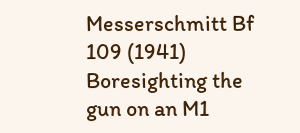Messerschmitt Bf 109 (1941)
Boresighting the gun on an M1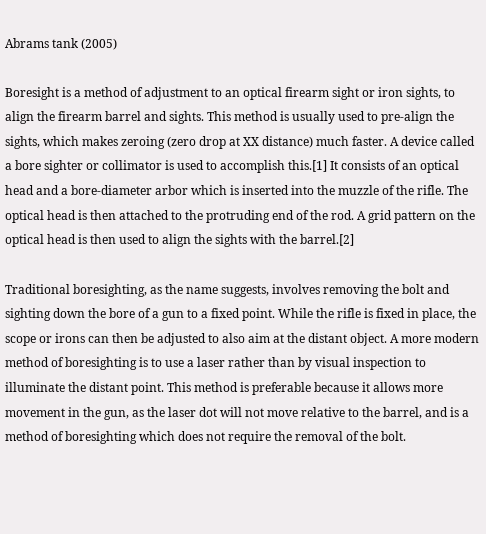Abrams tank (2005)

Boresight is a method of adjustment to an optical firearm sight or iron sights, to align the firearm barrel and sights. This method is usually used to pre-align the sights, which makes zeroing (zero drop at XX distance) much faster. A device called a bore sighter or collimator is used to accomplish this.[1] It consists of an optical head and a bore-diameter arbor which is inserted into the muzzle of the rifle. The optical head is then attached to the protruding end of the rod. A grid pattern on the optical head is then used to align the sights with the barrel.[2]

Traditional boresighting, as the name suggests, involves removing the bolt and sighting down the bore of a gun to a fixed point. While the rifle is fixed in place, the scope or irons can then be adjusted to also aim at the distant object. A more modern method of boresighting is to use a laser rather than by visual inspection to illuminate the distant point. This method is preferable because it allows more movement in the gun, as the laser dot will not move relative to the barrel, and is a method of boresighting which does not require the removal of the bolt.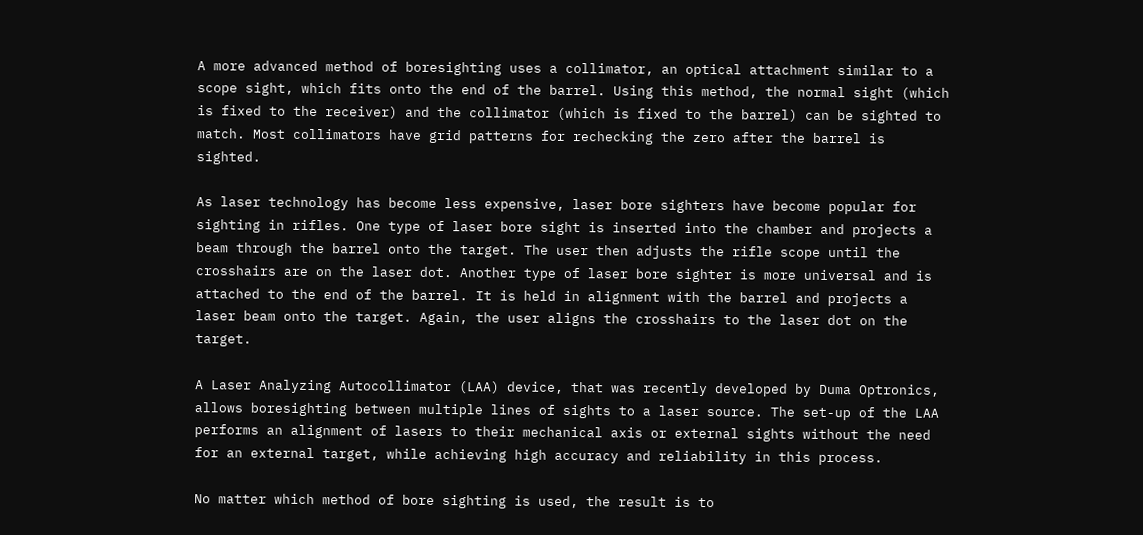A more advanced method of boresighting uses a collimator, an optical attachment similar to a scope sight, which fits onto the end of the barrel. Using this method, the normal sight (which is fixed to the receiver) and the collimator (which is fixed to the barrel) can be sighted to match. Most collimators have grid patterns for rechecking the zero after the barrel is sighted.

As laser technology has become less expensive, laser bore sighters have become popular for sighting in rifles. One type of laser bore sight is inserted into the chamber and projects a beam through the barrel onto the target. The user then adjusts the rifle scope until the crosshairs are on the laser dot. Another type of laser bore sighter is more universal and is attached to the end of the barrel. It is held in alignment with the barrel and projects a laser beam onto the target. Again, the user aligns the crosshairs to the laser dot on the target.

A Laser Analyzing Autocollimator (LAA) device, that was recently developed by Duma Optronics, allows boresighting between multiple lines of sights to a laser source. The set-up of the LAA performs an alignment of lasers to their mechanical axis or external sights without the need for an external target, while achieving high accuracy and reliability in this process.

No matter which method of bore sighting is used, the result is to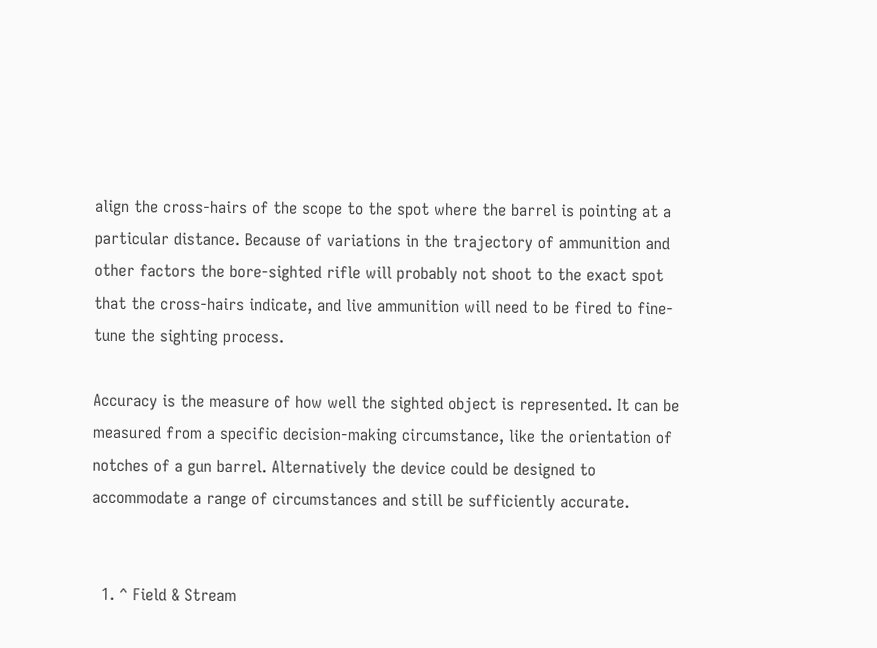align the cross-hairs of the scope to the spot where the barrel is pointing at a particular distance. Because of variations in the trajectory of ammunition and other factors the bore-sighted rifle will probably not shoot to the exact spot that the cross-hairs indicate, and live ammunition will need to be fired to fine-tune the sighting process.

Accuracy is the measure of how well the sighted object is represented. It can be measured from a specific decision-making circumstance, like the orientation of notches of a gun barrel. Alternatively the device could be designed to accommodate a range of circumstances and still be sufficiently accurate.


  1. ^ Field & Stream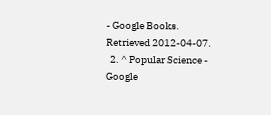- Google Books. Retrieved 2012-04-07.
  2. ^ Popular Science - Google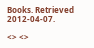Books. Retrieved 2012-04-07.

<> <>